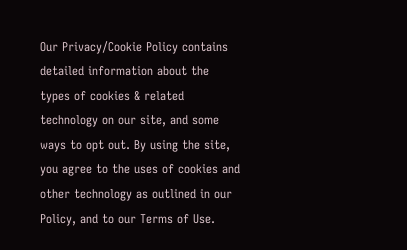Our Privacy/Cookie Policy contains detailed information about the types of cookies & related technology on our site, and some ways to opt out. By using the site, you agree to the uses of cookies and other technology as outlined in our Policy, and to our Terms of Use.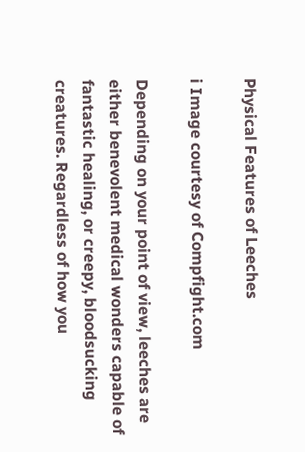Physical Features of Leeches

i Image courtesy of Compfight.com

Depending on your point of view, leeches are either benevolent medical wonders capable of fantastic healing, or creepy, bloodsucking creatures. Regardless of how you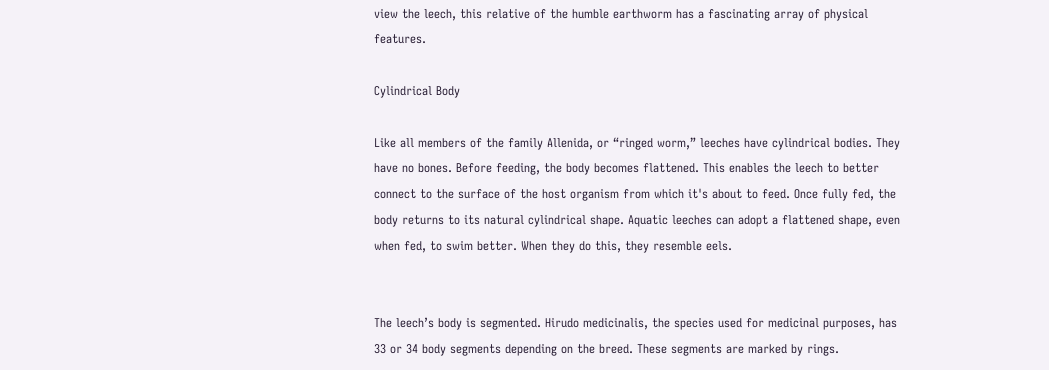view the leech, this relative of the humble earthworm has a fascinating array of physical features.

Cylindrical Body

Like all members of the family Allenida, or “ringed worm,” leeches have cylindrical bodies. They have no bones. Before feeding, the body becomes flattened. This enables the leech to better connect to the surface of the host organism from which it's about to feed. Once fully fed, the body returns to its natural cylindrical shape. Aquatic leeches can adopt a flattened shape, even when fed, to swim better. When they do this, they resemble eels.


The leech’s body is segmented. Hirudo medicinalis, the species used for medicinal purposes, has 33 or 34 body segments depending on the breed. These segments are marked by rings.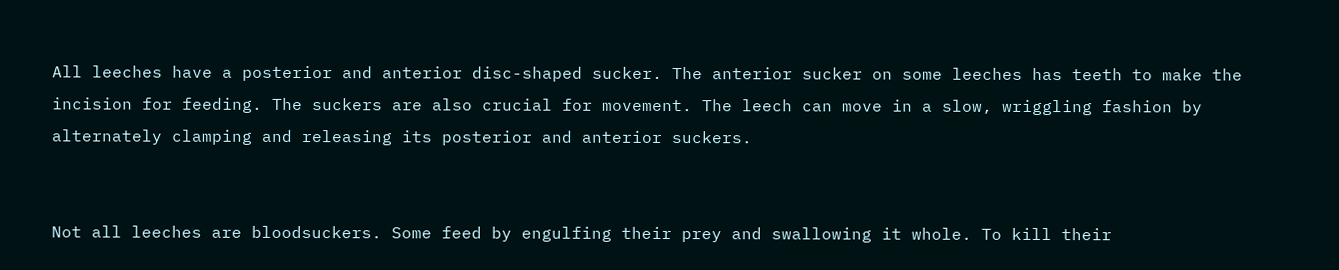All leeches have a posterior and anterior disc-shaped sucker. The anterior sucker on some leeches has teeth to make the incision for feeding. The suckers are also crucial for movement. The leech can move in a slow, wriggling fashion by alternately clamping and releasing its posterior and anterior suckers.


Not all leeches are bloodsuckers. Some feed by engulfing their prey and swallowing it whole. To kill their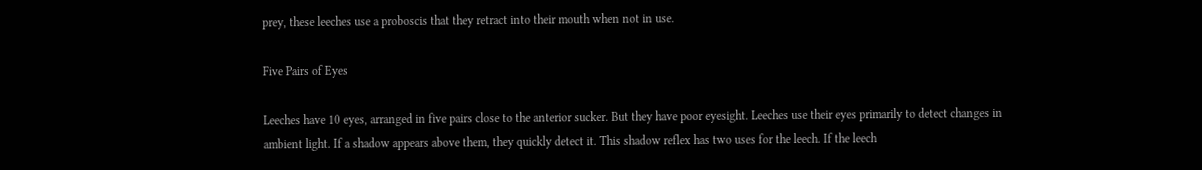prey, these leeches use a proboscis that they retract into their mouth when not in use.

Five Pairs of Eyes

Leeches have 10 eyes, arranged in five pairs close to the anterior sucker. But they have poor eyesight. Leeches use their eyes primarily to detect changes in ambient light. If a shadow appears above them, they quickly detect it. This shadow reflex has two uses for the leech. If the leech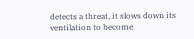detects a threat, it slows down its ventilation to become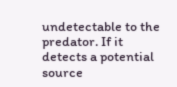undetectable to the predator. If it detects a potential source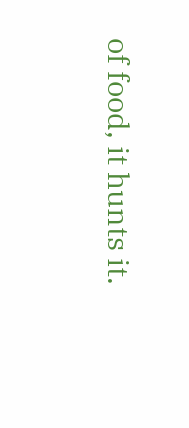of food, it hunts it.